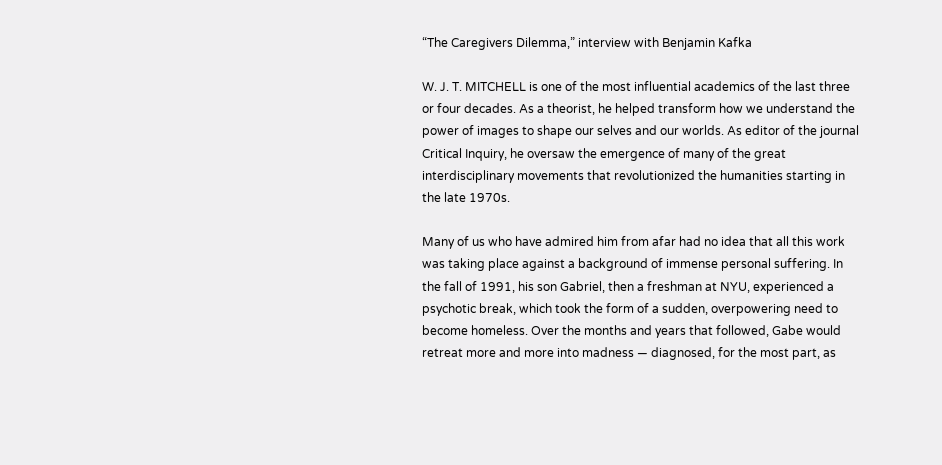“The Caregivers Dilemma,” interview with Benjamin Kafka

W. J. T. MITCHELL is one of the most influential academics of the last three or four decades. As a theorist, he helped transform how we understand the power of images to shape our selves and our worlds. As editor of the journal Critical Inquiry, he oversaw the emergence of many of the great interdisciplinary movements that revolutionized the humanities starting in the late 1970s.

Many of us who have admired him from afar had no idea that all this work was taking place against a background of immense personal suffering. In the fall of 1991, his son Gabriel, then a freshman at NYU, experienced a psychotic break, which took the form of a sudden, overpowering need to become homeless. Over the months and years that followed, Gabe would retreat more and more into madness — diagnosed, for the most part, as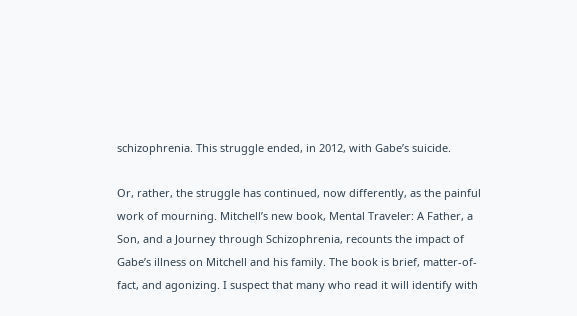schizophrenia. This struggle ended, in 2012, with Gabe’s suicide.

Or, rather, the struggle has continued, now differently, as the painful work of mourning. Mitchell’s new book, Mental Traveler: A Father, a Son, and a Journey through Schizophrenia, recounts the impact of Gabe’s illness on Mitchell and his family. The book is brief, matter-of-fact, and agonizing. I suspect that many who read it will identify with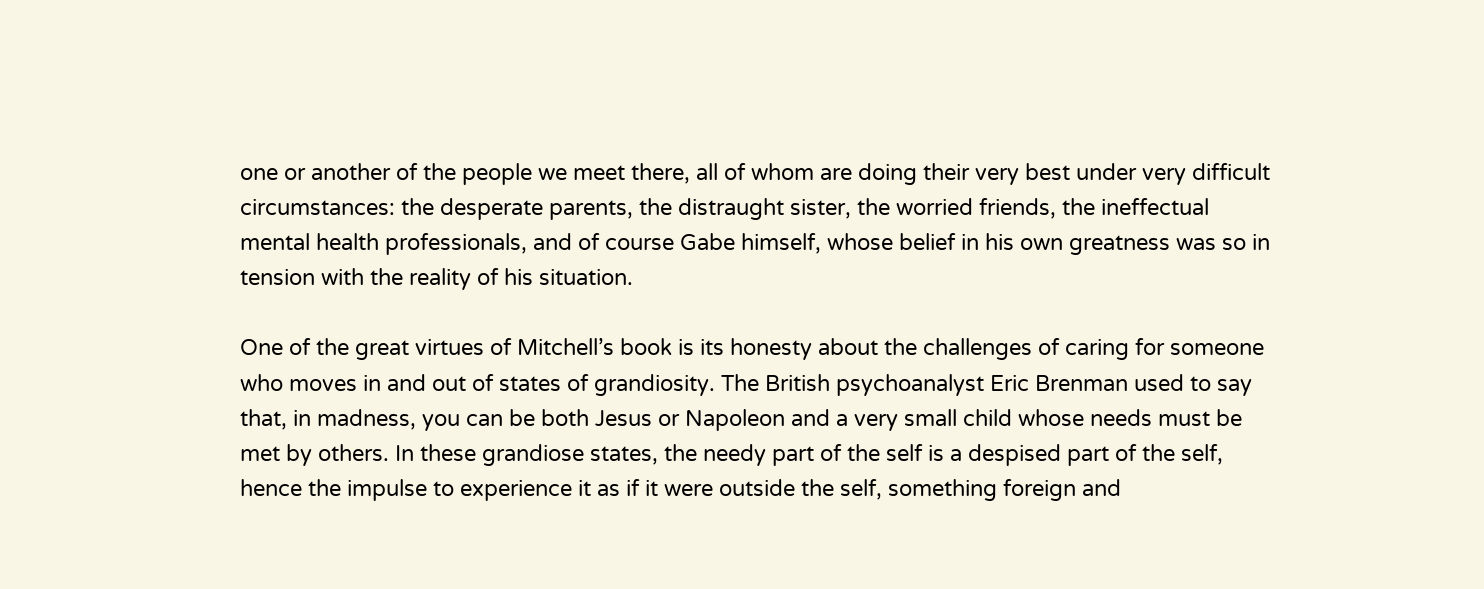one or another of the people we meet there, all of whom are doing their very best under very difficult circumstances: the desperate parents, the distraught sister, the worried friends, the ineffectual mental health professionals, and of course Gabe himself, whose belief in his own greatness was so in tension with the reality of his situation.

One of the great virtues of Mitchell’s book is its honesty about the challenges of caring for someone who moves in and out of states of grandiosity. The British psychoanalyst Eric Brenman used to say that, in madness, you can be both Jesus or Napoleon and a very small child whose needs must be met by others. In these grandiose states, the needy part of the self is a despised part of the self, hence the impulse to experience it as if it were outside the self, something foreign and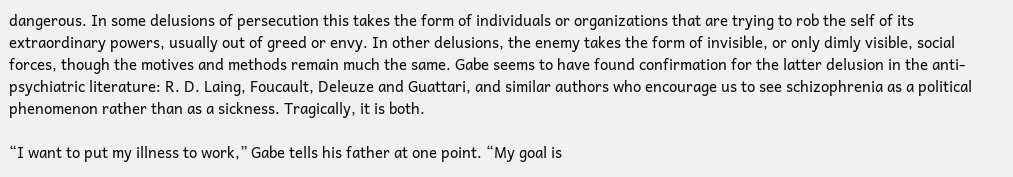dangerous. In some delusions of persecution this takes the form of individuals or organizations that are trying to rob the self of its extraordinary powers, usually out of greed or envy. In other delusions, the enemy takes the form of invisible, or only dimly visible, social forces, though the motives and methods remain much the same. Gabe seems to have found confirmation for the latter delusion in the anti-psychiatric literature: R. D. Laing, Foucault, Deleuze and Guattari, and similar authors who encourage us to see schizophrenia as a political phenomenon rather than as a sickness. Tragically, it is both.

“I want to put my illness to work,” Gabe tells his father at one point. “My goal is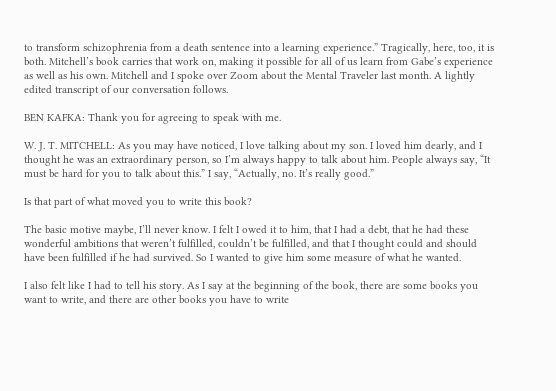to transform schizophrenia from a death sentence into a learning experience.” Tragically, here, too, it is both. Mitchell’s book carries that work on, making it possible for all of us learn from Gabe’s experience as well as his own. Mitchell and I spoke over Zoom about the Mental Traveler last month. A lightly edited transcript of our conversation follows.

BEN KAFKA: Thank you for agreeing to speak with me.

W. J. T. MITCHELL: As you may have noticed, I love talking about my son. I loved him dearly, and I thought he was an extraordinary person, so I’m always happy to talk about him. People always say, “It must be hard for you to talk about this.” I say, “Actually, no. It’s really good.”

Is that part of what moved you to write this book?

The basic motive maybe, I’ll never know. I felt I owed it to him, that I had a debt, that he had these wonderful ambitions that weren’t fulfilled, couldn’t be fulfilled, and that I thought could and should have been fulfilled if he had survived. So I wanted to give him some measure of what he wanted.

I also felt like I had to tell his story. As I say at the beginning of the book, there are some books you want to write, and there are other books you have to write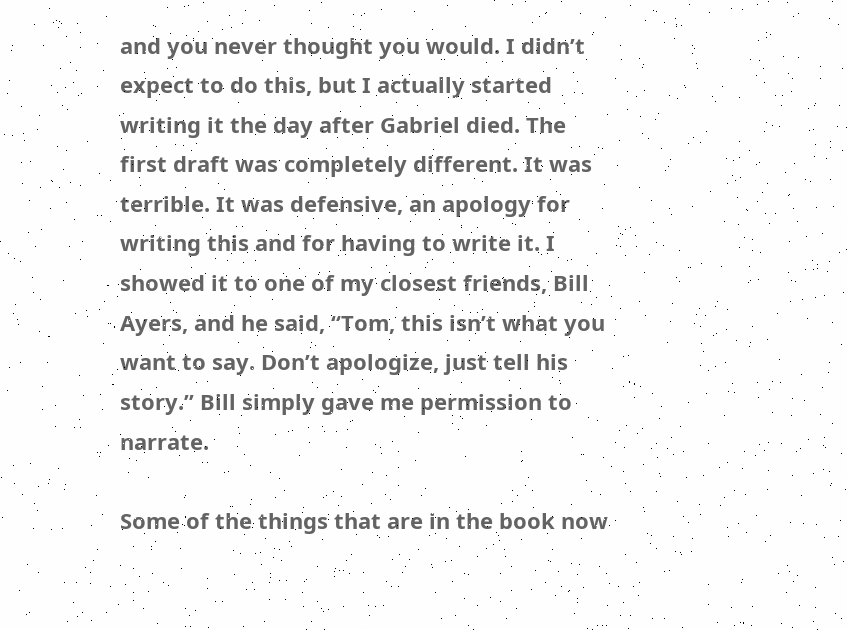and you never thought you would. I didn’t expect to do this, but I actually started writing it the day after Gabriel died. The first draft was completely different. It was terrible. It was defensive, an apology for writing this and for having to write it. I showed it to one of my closest friends, Bill Ayers, and he said, “Tom, this isn’t what you want to say. Don’t apologize, just tell his story.” Bill simply gave me permission to narrate.

Some of the things that are in the book now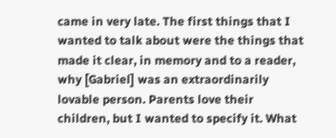came in very late. The first things that I wanted to talk about were the things that made it clear, in memory and to a reader, why [Gabriel] was an extraordinarily lovable person. Parents love their children, but I wanted to specify it. What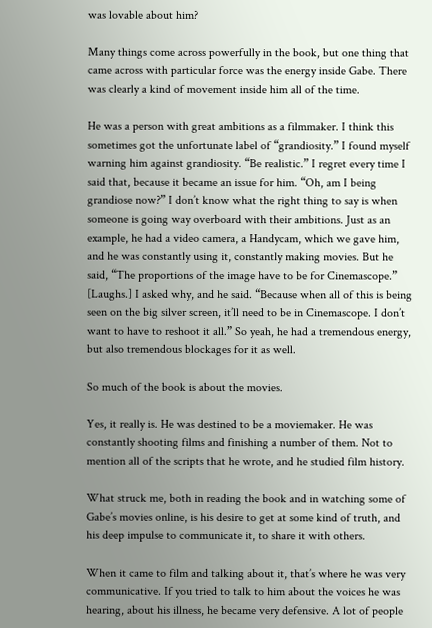was lovable about him?

Many things come across powerfully in the book, but one thing that came across with particular force was the energy inside Gabe. There was clearly a kind of movement inside him all of the time.

He was a person with great ambitions as a filmmaker. I think this sometimes got the unfortunate label of “grandiosity.” I found myself warning him against grandiosity. “Be realistic.” I regret every time I said that, because it became an issue for him. “Oh, am I being grandiose now?” I don’t know what the right thing to say is when someone is going way overboard with their ambitions. Just as an example, he had a video camera, a Handycam, which we gave him, and he was constantly using it, constantly making movies. But he said, “The proportions of the image have to be for Cinemascope.” [Laughs.] I asked why, and he said. “Because when all of this is being seen on the big silver screen, it’ll need to be in Cinemascope. I don’t want to have to reshoot it all.” So yeah, he had a tremendous energy, but also tremendous blockages for it as well.

So much of the book is about the movies.

Yes, it really is. He was destined to be a moviemaker. He was constantly shooting films and finishing a number of them. Not to mention all of the scripts that he wrote, and he studied film history.

What struck me, both in reading the book and in watching some of Gabe’s movies online, is his desire to get at some kind of truth, and his deep impulse to communicate it, to share it with others.

When it came to film and talking about it, that’s where he was very communicative. If you tried to talk to him about the voices he was hearing, about his illness, he became very defensive. A lot of people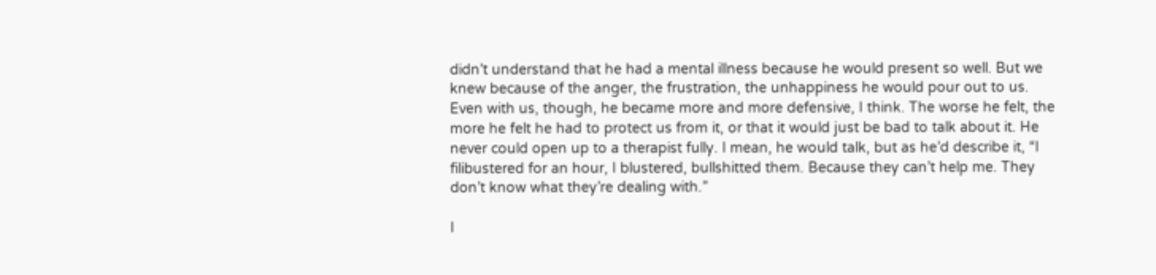didn’t understand that he had a mental illness because he would present so well. But we knew because of the anger, the frustration, the unhappiness he would pour out to us. Even with us, though, he became more and more defensive, I think. The worse he felt, the more he felt he had to protect us from it, or that it would just be bad to talk about it. He never could open up to a therapist fully. I mean, he would talk, but as he’d describe it, “I filibustered for an hour, I blustered, bullshitted them. Because they can’t help me. They don’t know what they’re dealing with.”

I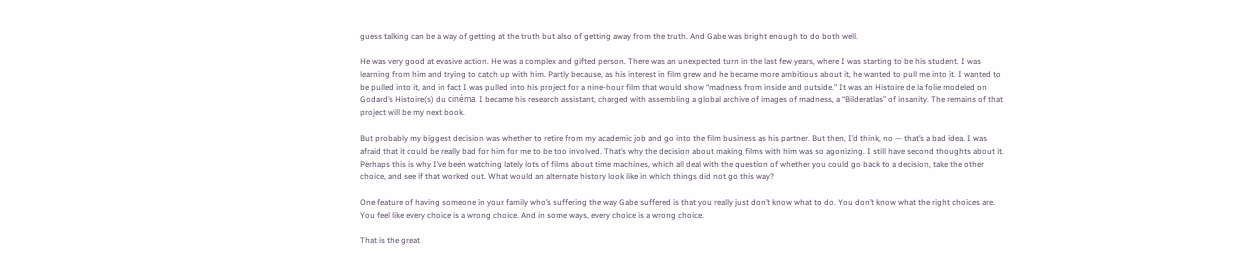guess talking can be a way of getting at the truth but also of getting away from the truth. And Gabe was bright enough to do both well.

He was very good at evasive action. He was a complex and gifted person. There was an unexpected turn in the last few years, where I was starting to be his student. I was learning from him and trying to catch up with him. Partly because, as his interest in film grew and he became more ambitious about it, he wanted to pull me into it. I wanted to be pulled into it, and in fact I was pulled into his project for a nine-hour film that would show “madness from inside and outside.” It was an Histoire de la folie modeled on Godard’s Histoire(s) du cinéma. I became his research assistant, charged with assembling a global archive of images of madness, a “Bilderatlas” of insanity. The remains of that project will be my next book.

But probably my biggest decision was whether to retire from my academic job and go into the film business as his partner. But then, I’d think, no — that’s a bad idea. I was afraid that it could be really bad for him for me to be too involved. That’s why the decision about making films with him was so agonizing. I still have second thoughts about it. Perhaps this is why I’ve been watching lately lots of films about time machines, which all deal with the question of whether you could go back to a decision, take the other choice, and see if that worked out. What would an alternate history look like in which things did not go this way?

One feature of having someone in your family who’s suffering the way Gabe suffered is that you really just don’t know what to do. You don’t know what the right choices are. You feel like every choice is a wrong choice. And in some ways, every choice is a wrong choice.

That is the great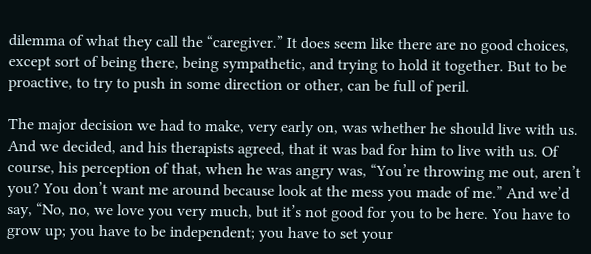dilemma of what they call the “caregiver.” It does seem like there are no good choices, except sort of being there, being sympathetic, and trying to hold it together. But to be proactive, to try to push in some direction or other, can be full of peril.

The major decision we had to make, very early on, was whether he should live with us. And we decided, and his therapists agreed, that it was bad for him to live with us. Of course, his perception of that, when he was angry was, “You’re throwing me out, aren’t you? You don’t want me around because look at the mess you made of me.” And we’d say, “No, no, we love you very much, but it’s not good for you to be here. You have to grow up; you have to be independent; you have to set your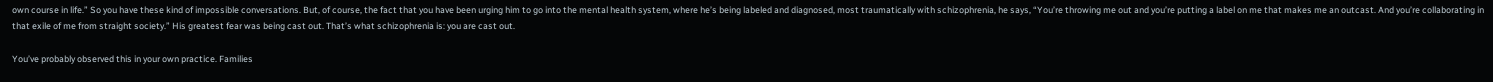own course in life.” So you have these kind of impossible conversations. But, of course, the fact that you have been urging him to go into the mental health system, where he’s being labeled and diagnosed, most traumatically with schizophrenia, he says, “You’re throwing me out and you’re putting a label on me that makes me an outcast. And you’re collaborating in that exile of me from straight society.” His greatest fear was being cast out. That’s what schizophrenia is: you are cast out.

You’ve probably observed this in your own practice. Families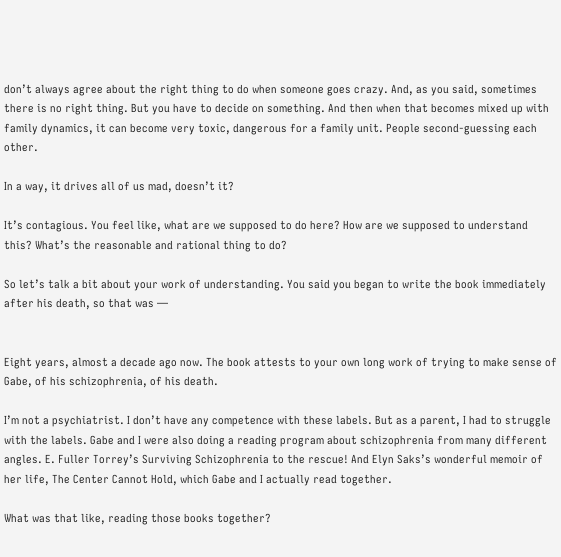don’t always agree about the right thing to do when someone goes crazy. And, as you said, sometimes there is no right thing. But you have to decide on something. And then when that becomes mixed up with family dynamics, it can become very toxic, dangerous for a family unit. People second-guessing each other.

In a way, it drives all of us mad, doesn’t it?

It’s contagious. You feel like, what are we supposed to do here? How are we supposed to understand this? What’s the reasonable and rational thing to do?

So let’s talk a bit about your work of understanding. You said you began to write the book immediately after his death, so that was —


Eight years, almost a decade ago now. The book attests to your own long work of trying to make sense of Gabe, of his schizophrenia, of his death.

I’m not a psychiatrist. I don’t have any competence with these labels. But as a parent, I had to struggle with the labels. Gabe and I were also doing a reading program about schizophrenia from many different angles. E. Fuller Torrey’s Surviving Schizophrenia to the rescue! And Elyn Saks’s wonderful memoir of her life, The Center Cannot Hold, which Gabe and I actually read together.

What was that like, reading those books together?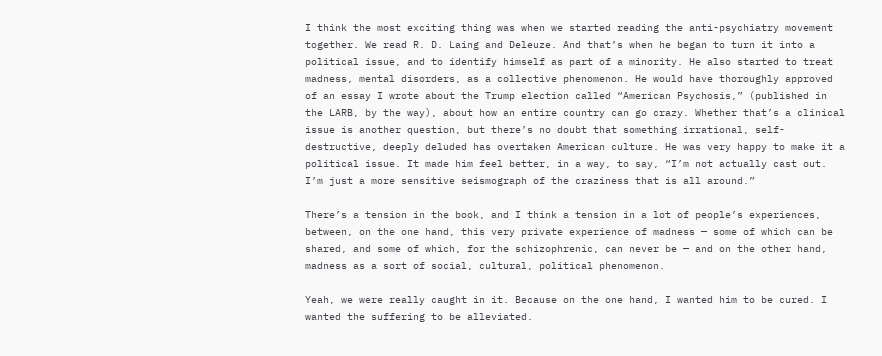I think the most exciting thing was when we started reading the anti-psychiatry movement together. We read R. D. Laing and Deleuze. And that’s when he began to turn it into a political issue, and to identify himself as part of a minority. He also started to treat madness, mental disorders, as a collective phenomenon. He would have thoroughly approved of an essay I wrote about the Trump election called “American Psychosis,” (published in the LARB, by the way), about how an entire country can go crazy. Whether that’s a clinical issue is another question, but there’s no doubt that something irrational, self-destructive, deeply deluded has overtaken American culture. He was very happy to make it a political issue. It made him feel better, in a way, to say, “I’m not actually cast out. I’m just a more sensitive seismograph of the craziness that is all around.”

There’s a tension in the book, and I think a tension in a lot of people’s experiences, between, on the one hand, this very private experience of madness — some of which can be shared, and some of which, for the schizophrenic, can never be — and on the other hand, madness as a sort of social, cultural, political phenomenon.

Yeah, we were really caught in it. Because on the one hand, I wanted him to be cured. I wanted the suffering to be alleviated.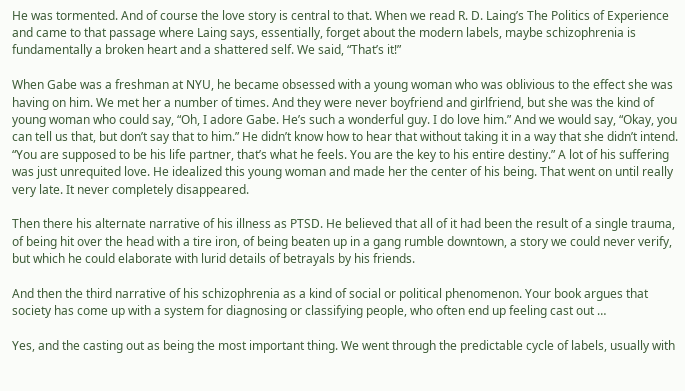He was tormented. And of course the love story is central to that. When we read R. D. Laing’s The Politics of Experience and came to that passage where Laing says, essentially, forget about the modern labels, maybe schizophrenia is fundamentally a broken heart and a shattered self. We said, “That’s it!”

When Gabe was a freshman at NYU, he became obsessed with a young woman who was oblivious to the effect she was having on him. We met her a number of times. And they were never boyfriend and girlfriend, but she was the kind of young woman who could say, “Oh, I adore Gabe. He’s such a wonderful guy. I do love him.” And we would say, “Okay, you can tell us that, but don’t say that to him.” He didn’t know how to hear that without taking it in a way that she didn’t intend. “You are supposed to be his life partner, that’s what he feels. You are the key to his entire destiny.” A lot of his suffering was just unrequited love. He idealized this young woman and made her the center of his being. That went on until really very late. It never completely disappeared.

Then there his alternate narrative of his illness as PTSD. He believed that all of it had been the result of a single trauma, of being hit over the head with a tire iron, of being beaten up in a gang rumble downtown, a story we could never verify, but which he could elaborate with lurid details of betrayals by his friends.

And then the third narrative of his schizophrenia as a kind of social or political phenomenon. Your book argues that society has come up with a system for diagnosing or classifying people, who often end up feeling cast out …

Yes, and the casting out as being the most important thing. We went through the predictable cycle of labels, usually with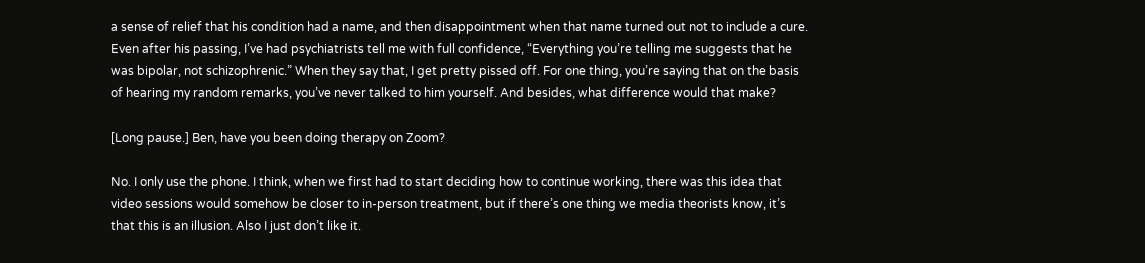a sense of relief that his condition had a name, and then disappointment when that name turned out not to include a cure. Even after his passing, I’ve had psychiatrists tell me with full confidence, “Everything you’re telling me suggests that he was bipolar, not schizophrenic.” When they say that, I get pretty pissed off. For one thing, you’re saying that on the basis of hearing my random remarks, you’ve never talked to him yourself. And besides, what difference would that make?

[Long pause.] Ben, have you been doing therapy on Zoom?

No. I only use the phone. I think, when we first had to start deciding how to continue working, there was this idea that video sessions would somehow be closer to in-person treatment, but if there’s one thing we media theorists know, it’s that this is an illusion. Also I just don’t like it.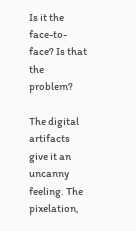Is it the face-to-face? Is that the problem?

The digital artifacts give it an uncanny feeling. The pixelation,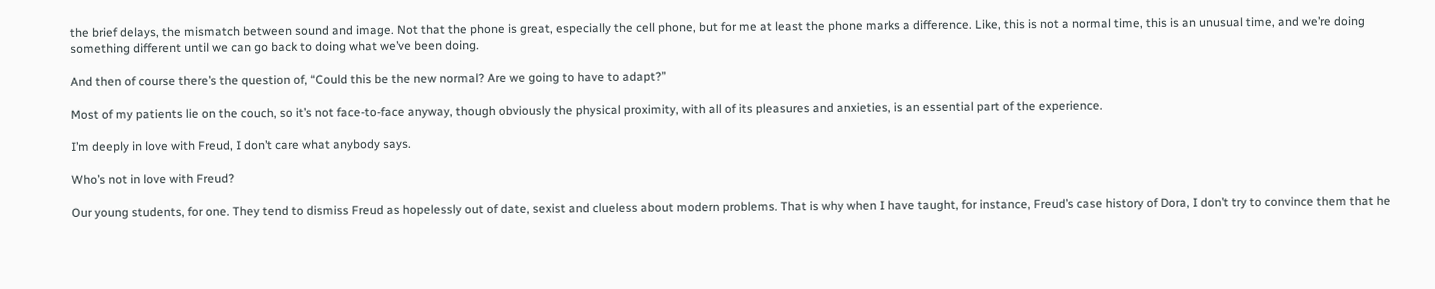the brief delays, the mismatch between sound and image. Not that the phone is great, especially the cell phone, but for me at least the phone marks a difference. Like, this is not a normal time, this is an unusual time, and we’re doing something different until we can go back to doing what we’ve been doing.

And then of course there’s the question of, “Could this be the new normal? Are we going to have to adapt?”

Most of my patients lie on the couch, so it’s not face-to-face anyway, though obviously the physical proximity, with all of its pleasures and anxieties, is an essential part of the experience.

I’m deeply in love with Freud, I don’t care what anybody says.

Who’s not in love with Freud?

Our young students, for one. They tend to dismiss Freud as hopelessly out of date, sexist and clueless about modern problems. That is why when I have taught, for instance, Freud’s case history of Dora, I don’t try to convince them that he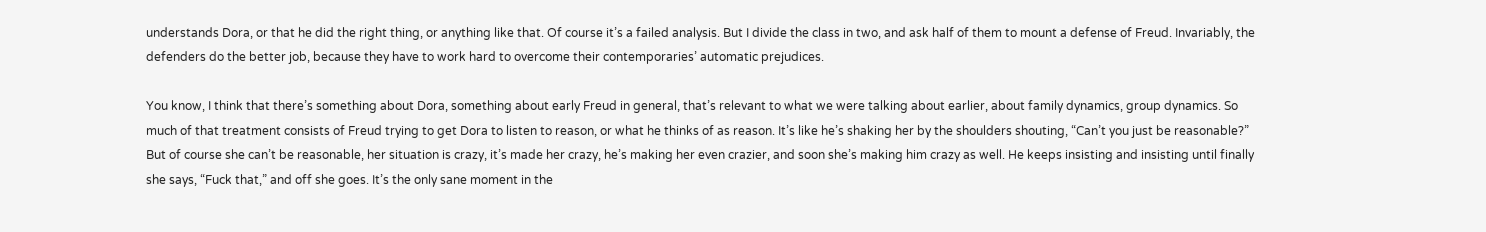understands Dora, or that he did the right thing, or anything like that. Of course it’s a failed analysis. But I divide the class in two, and ask half of them to mount a defense of Freud. Invariably, the defenders do the better job, because they have to work hard to overcome their contemporaries’ automatic prejudices.

You know, I think that there’s something about Dora, something about early Freud in general, that’s relevant to what we were talking about earlier, about family dynamics, group dynamics. So much of that treatment consists of Freud trying to get Dora to listen to reason, or what he thinks of as reason. It’s like he’s shaking her by the shoulders shouting, “Can’t you just be reasonable?” But of course she can’t be reasonable, her situation is crazy, it’s made her crazy, he’s making her even crazier, and soon she’s making him crazy as well. He keeps insisting and insisting until finally she says, “Fuck that,” and off she goes. It’s the only sane moment in the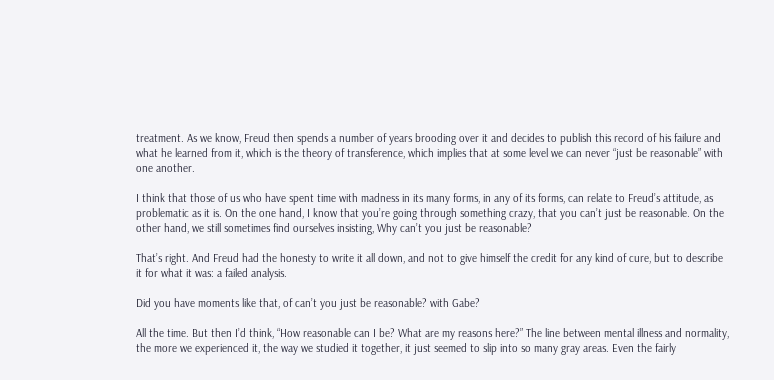treatment. As we know, Freud then spends a number of years brooding over it and decides to publish this record of his failure and what he learned from it, which is the theory of transference, which implies that at some level we can never “just be reasonable” with one another.

I think that those of us who have spent time with madness in its many forms, in any of its forms, can relate to Freud’s attitude, as problematic as it is. On the one hand, I know that you’re going through something crazy, that you can’t just be reasonable. On the other hand, we still sometimes find ourselves insisting, Why can’t you just be reasonable?

That’s right. And Freud had the honesty to write it all down, and not to give himself the credit for any kind of cure, but to describe it for what it was: a failed analysis.

Did you have moments like that, of can’t you just be reasonable? with Gabe?

All the time. But then I’d think, “How reasonable can I be? What are my reasons here?” The line between mental illness and normality, the more we experienced it, the way we studied it together, it just seemed to slip into so many gray areas. Even the fairly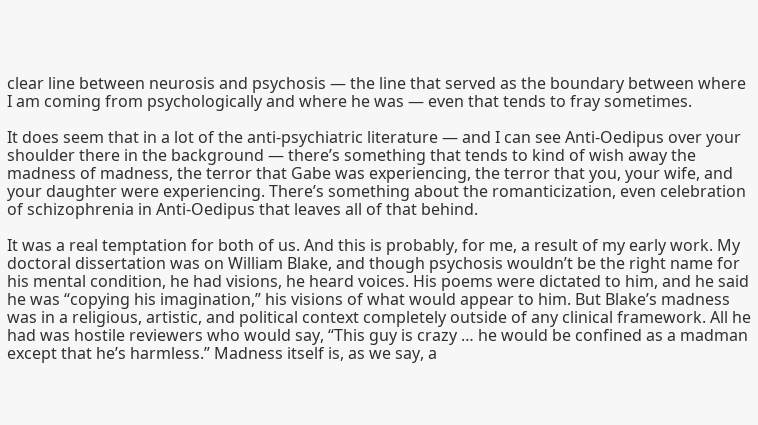clear line between neurosis and psychosis — the line that served as the boundary between where I am coming from psychologically and where he was — even that tends to fray sometimes.

It does seem that in a lot of the anti-psychiatric literature — and I can see Anti-Oedipus over your shoulder there in the background — there’s something that tends to kind of wish away the madness of madness, the terror that Gabe was experiencing, the terror that you, your wife, and your daughter were experiencing. There’s something about the romanticization, even celebration of schizophrenia in Anti-Oedipus that leaves all of that behind.

It was a real temptation for both of us. And this is probably, for me, a result of my early work. My doctoral dissertation was on William Blake, and though psychosis wouldn’t be the right name for his mental condition, he had visions, he heard voices. His poems were dictated to him, and he said he was “copying his imagination,” his visions of what would appear to him. But Blake’s madness was in a religious, artistic, and political context completely outside of any clinical framework. All he had was hostile reviewers who would say, “This guy is crazy … he would be confined as a madman except that he’s harmless.” Madness itself is, as we say, a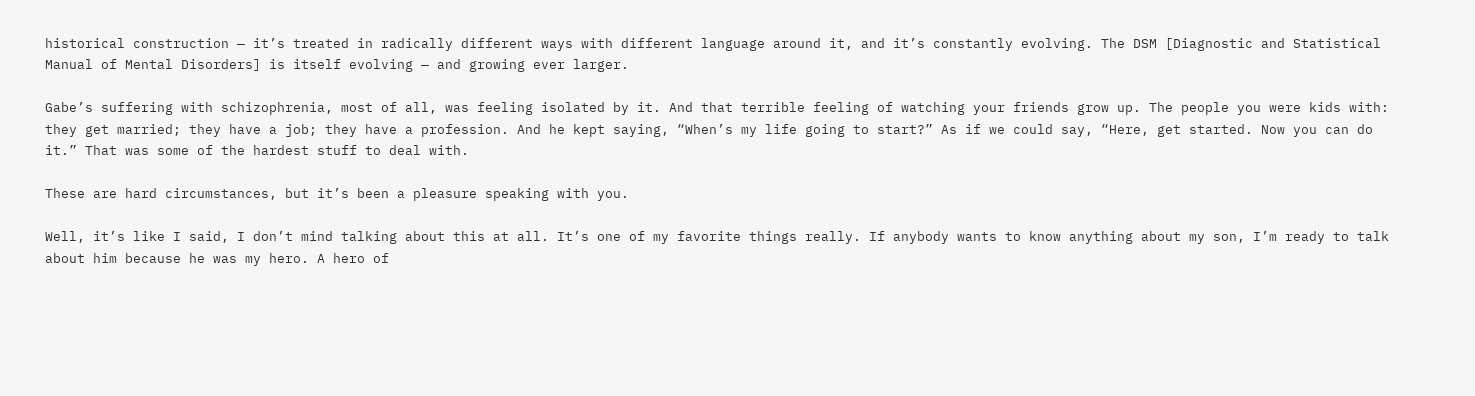historical construction — it’s treated in radically different ways with different language around it, and it’s constantly evolving. The DSM [Diagnostic and Statistical Manual of Mental Disorders] is itself evolving — and growing ever larger.

Gabe’s suffering with schizophrenia, most of all, was feeling isolated by it. And that terrible feeling of watching your friends grow up. The people you were kids with: they get married; they have a job; they have a profession. And he kept saying, “When’s my life going to start?” As if we could say, “Here, get started. Now you can do it.” That was some of the hardest stuff to deal with.

These are hard circumstances, but it’s been a pleasure speaking with you.

Well, it’s like I said, I don’t mind talking about this at all. It’s one of my favorite things really. If anybody wants to know anything about my son, I’m ready to talk about him because he was my hero. A hero of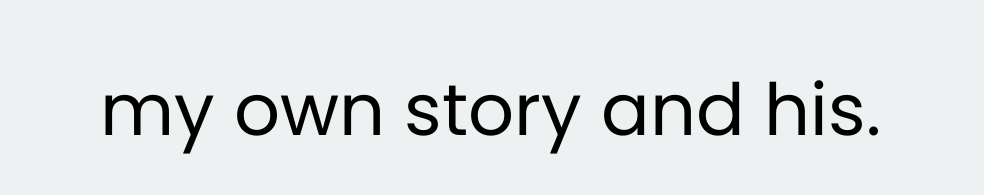my own story and his.